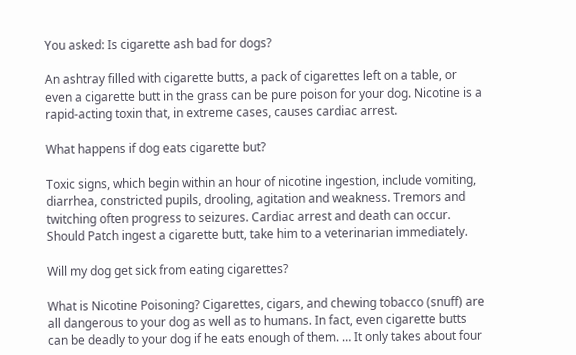You asked: Is cigarette ash bad for dogs?

An ashtray filled with cigarette butts, a pack of cigarettes left on a table, or even a cigarette butt in the grass can be pure poison for your dog. Nicotine is a rapid-acting toxin that, in extreme cases, causes cardiac arrest.

What happens if dog eats cigarette but?

Toxic signs, which begin within an hour of nicotine ingestion, include vomiting, diarrhea, constricted pupils, drooling, agitation and weakness. Tremors and twitching often progress to seizures. Cardiac arrest and death can occur. Should Patch ingest a cigarette butt, take him to a veterinarian immediately.

Will my dog get sick from eating cigarettes?

What is Nicotine Poisoning? Cigarettes, cigars, and chewing tobacco (snuff) are all dangerous to your dog as well as to humans. In fact, even cigarette butts can be deadly to your dog if he eats enough of them. … It only takes about four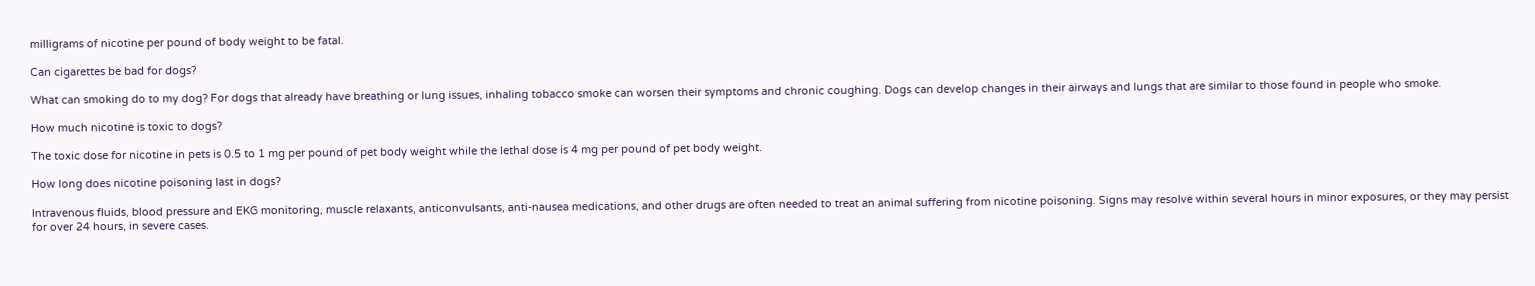milligrams of nicotine per pound of body weight to be fatal.

Can cigarettes be bad for dogs?

What can smoking do to my dog? For dogs that already have breathing or lung issues, inhaling tobacco smoke can worsen their symptoms and chronic coughing. Dogs can develop changes in their airways and lungs that are similar to those found in people who smoke.

How much nicotine is toxic to dogs?

The toxic dose for nicotine in pets is 0.5 to 1 mg per pound of pet body weight while the lethal dose is 4 mg per pound of pet body weight.

How long does nicotine poisoning last in dogs?

Intravenous fluids, blood pressure and EKG monitoring, muscle relaxants, anticonvulsants, anti-nausea medications, and other drugs are often needed to treat an animal suffering from nicotine poisoning. Signs may resolve within several hours in minor exposures, or they may persist for over 24 hours, in severe cases.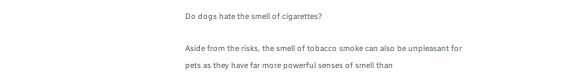Do dogs hate the smell of cigarettes?

Aside from the risks, the smell of tobacco smoke can also be unpleasant for pets as they have far more powerful senses of smell than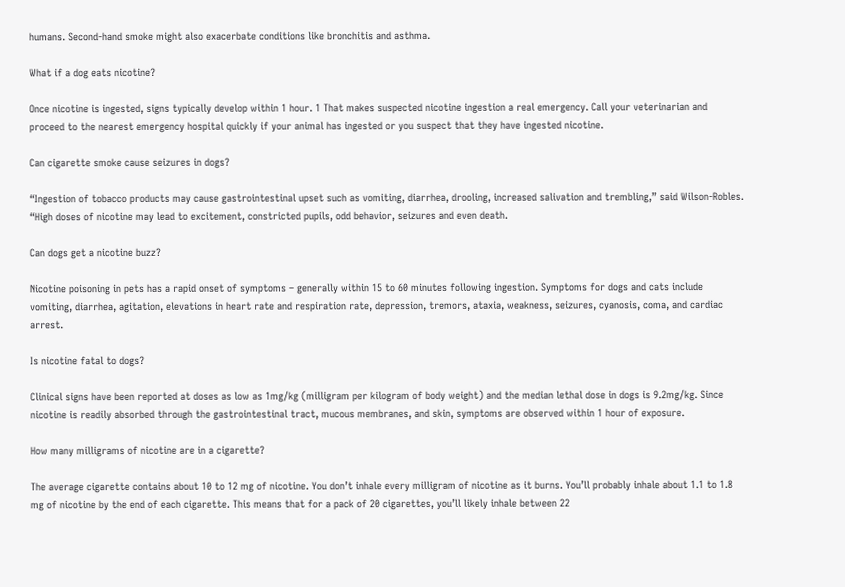humans. Second-hand smoke might also exacerbate conditions like bronchitis and asthma.

What if a dog eats nicotine?

Once nicotine is ingested, signs typically develop within 1 hour. 1 That makes suspected nicotine ingestion a real emergency. Call your veterinarian and proceed to the nearest emergency hospital quickly if your animal has ingested or you suspect that they have ingested nicotine.

Can cigarette smoke cause seizures in dogs?

“Ingestion of tobacco products may cause gastrointestinal upset such as vomiting, diarrhea, drooling, increased salivation and trembling,” said Wilson-Robles. “High doses of nicotine may lead to excitement, constricted pupils, odd behavior, seizures and even death.

Can dogs get a nicotine buzz?

Nicotine poisoning in pets has a rapid onset of symptoms – generally within 15 to 60 minutes following ingestion. Symptoms for dogs and cats include vomiting, diarrhea, agitation, elevations in heart rate and respiration rate, depression, tremors, ataxia, weakness, seizures, cyanosis, coma, and cardiac arrest.

Is nicotine fatal to dogs?

Clinical signs have been reported at doses as low as 1mg/kg (milligram per kilogram of body weight) and the median lethal dose in dogs is 9.2mg/kg. Since nicotine is readily absorbed through the gastrointestinal tract, mucous membranes, and skin, symptoms are observed within 1 hour of exposure.

How many milligrams of nicotine are in a cigarette?

The average cigarette contains about 10 to 12 mg of nicotine. You don’t inhale every milligram of nicotine as it burns. You’ll probably inhale about 1.1 to 1.8 mg of nicotine by the end of each cigarette. This means that for a pack of 20 cigarettes, you’ll likely inhale between 22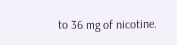to 36 mg of nicotine.